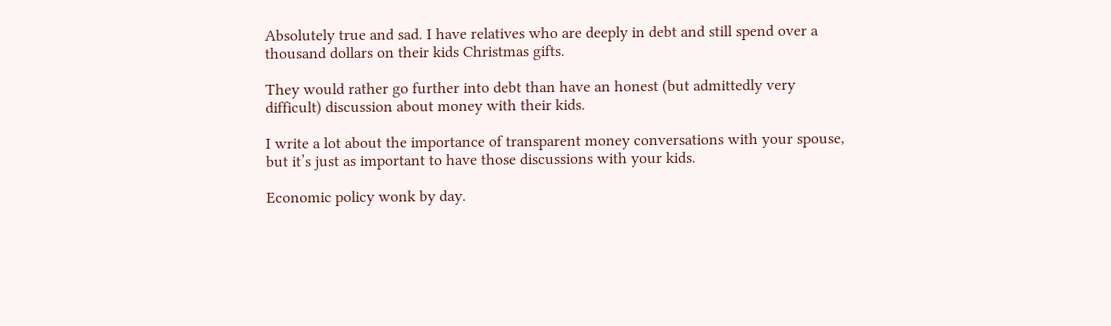Absolutely true and sad. I have relatives who are deeply in debt and still spend over a thousand dollars on their kids Christmas gifts.

They would rather go further into debt than have an honest (but admittedly very difficult) discussion about money with their kids.

I write a lot about the importance of transparent money conversations with your spouse, but it’s just as important to have those discussions with your kids.

Economic policy wonk by day.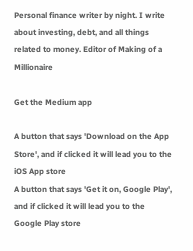Personal finance writer by night. I write about investing, debt, and all things related to money. Editor of Making of a Millionaire

Get the Medium app

A button that says 'Download on the App Store', and if clicked it will lead you to the iOS App store
A button that says 'Get it on, Google Play', and if clicked it will lead you to the Google Play store